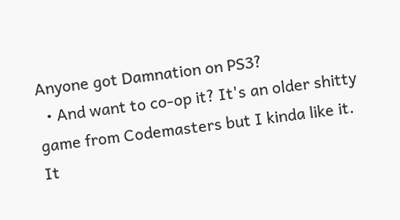Anyone got Damnation on PS3?
  • And want to co-op it? It's an older shitty game from Codemasters but I kinda like it. It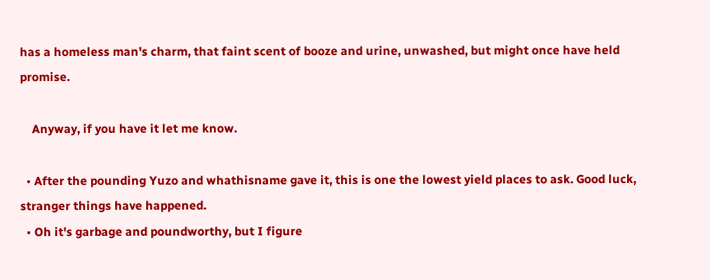has a homeless man's charm, that faint scent of booze and urine, unwashed, but might once have held promise.

    Anyway, if you have it let me know.

  • After the pounding Yuzo and whathisname gave it, this is one the lowest yield places to ask. Good luck, stranger things have happened.
  • Oh it's garbage and poundworthy, but I figure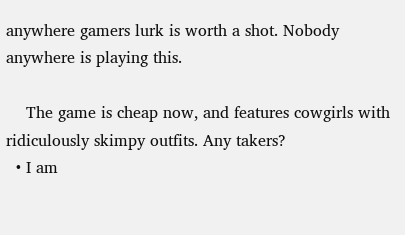anywhere gamers lurk is worth a shot. Nobody anywhere is playing this.

    The game is cheap now, and features cowgirls with ridiculously skimpy outfits. Any takers?
  • I am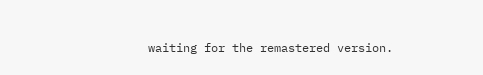waiting for the remastered version.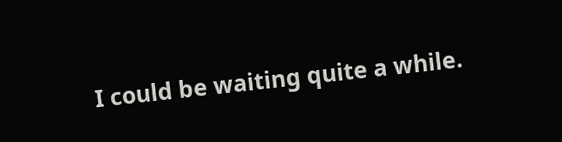I could be waiting quite a while.